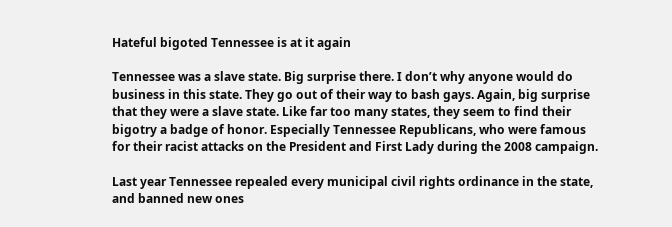Hateful bigoted Tennessee is at it again

Tennessee was a slave state. Big surprise there. I don’t why anyone would do business in this state. They go out of their way to bash gays. Again, big surprise that they were a slave state. Like far too many states, they seem to find their bigotry a badge of honor. Especially Tennessee Republicans, who were famous for their racist attacks on the President and First Lady during the 2008 campaign.

Last year Tennessee repealed every municipal civil rights ordinance in the state, and banned new ones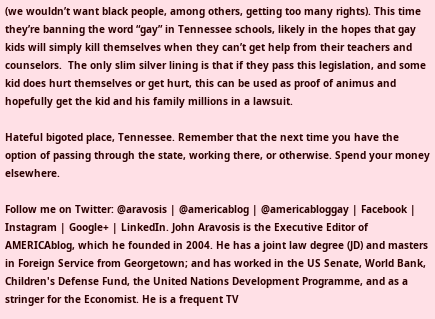(we wouldn’t want black people, among others, getting too many rights). This time they’re banning the word “gay” in Tennessee schools, likely in the hopes that gay kids will simply kill themselves when they can’t get help from their teachers and counselors.  The only slim silver lining is that if they pass this legislation, and some kid does hurt themselves or get hurt, this can be used as proof of animus and hopefully get the kid and his family millions in a lawsuit.

Hateful bigoted place, Tennessee. Remember that the next time you have the option of passing through the state, working there, or otherwise. Spend your money elsewhere.

Follow me on Twitter: @aravosis | @americablog | @americabloggay | Facebook | Instagram | Google+ | LinkedIn. John Aravosis is the Executive Editor of AMERICAblog, which he founded in 2004. He has a joint law degree (JD) and masters in Foreign Service from Georgetown; and has worked in the US Senate, World Bank, Children's Defense Fund, the United Nations Development Programme, and as a stringer for the Economist. He is a frequent TV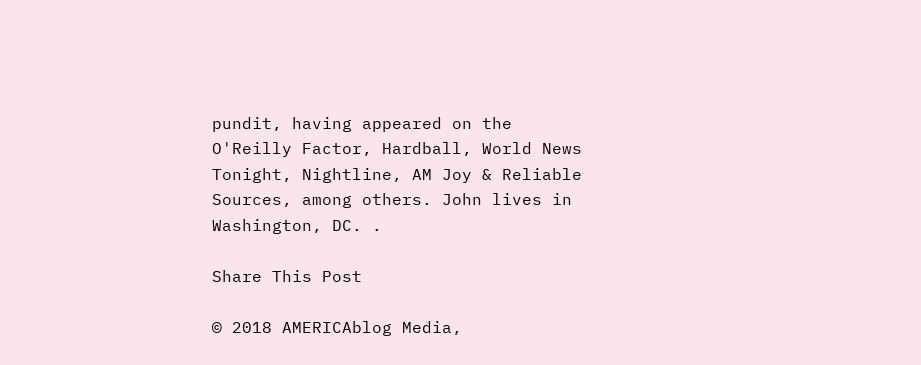pundit, having appeared on the O'Reilly Factor, Hardball, World News Tonight, Nightline, AM Joy & Reliable Sources, among others. John lives in Washington, DC. .

Share This Post

© 2018 AMERICAblog Media,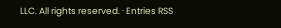LLC. All rights reserved. · Entries RSS